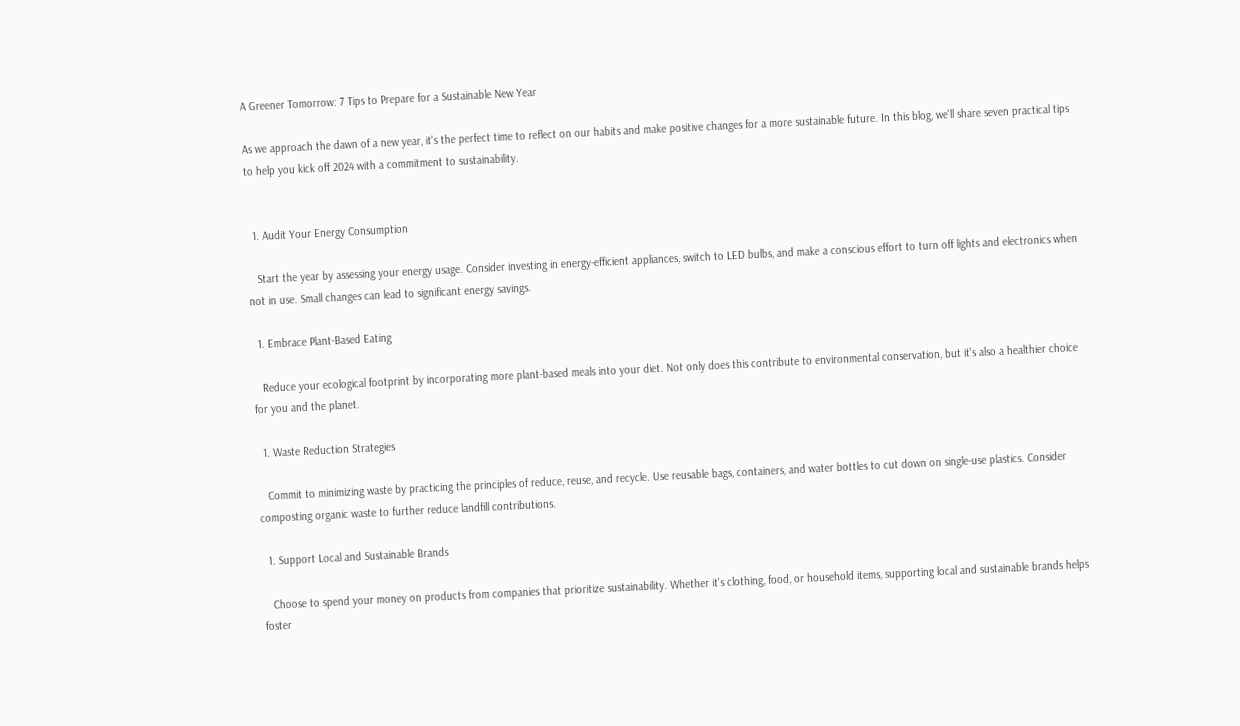A Greener Tomorrow: 7 Tips to Prepare for a Sustainable New Year

As we approach the dawn of a new year, it's the perfect time to reflect on our habits and make positive changes for a more sustainable future. In this blog, we'll share seven practical tips to help you kick off 2024 with a commitment to sustainability.


  1. Audit Your Energy Consumption

   Start the year by assessing your energy usage. Consider investing in energy-efficient appliances, switch to LED bulbs, and make a conscious effort to turn off lights and electronics when not in use. Small changes can lead to significant energy savings.

  1. Embrace Plant-Based Eating

   Reduce your ecological footprint by incorporating more plant-based meals into your diet. Not only does this contribute to environmental conservation, but it's also a healthier choice for you and the planet.

  1. Waste Reduction Strategies

   Commit to minimizing waste by practicing the principles of reduce, reuse, and recycle. Use reusable bags, containers, and water bottles to cut down on single-use plastics. Consider composting organic waste to further reduce landfill contributions.

  1. Support Local and Sustainable Brands

   Choose to spend your money on products from companies that prioritize sustainability. Whether it's clothing, food, or household items, supporting local and sustainable brands helps foster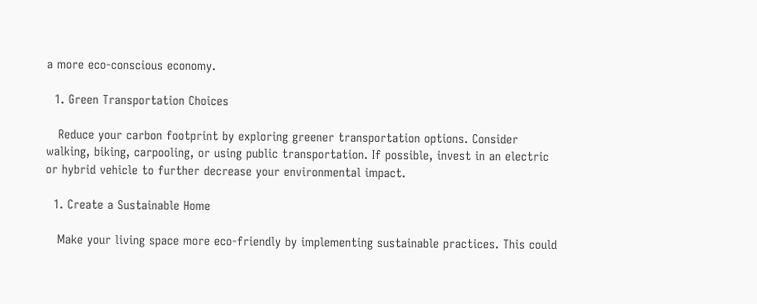a more eco-conscious economy.

  1. Green Transportation Choices

   Reduce your carbon footprint by exploring greener transportation options. Consider walking, biking, carpooling, or using public transportation. If possible, invest in an electric or hybrid vehicle to further decrease your environmental impact.

  1. Create a Sustainable Home

   Make your living space more eco-friendly by implementing sustainable practices. This could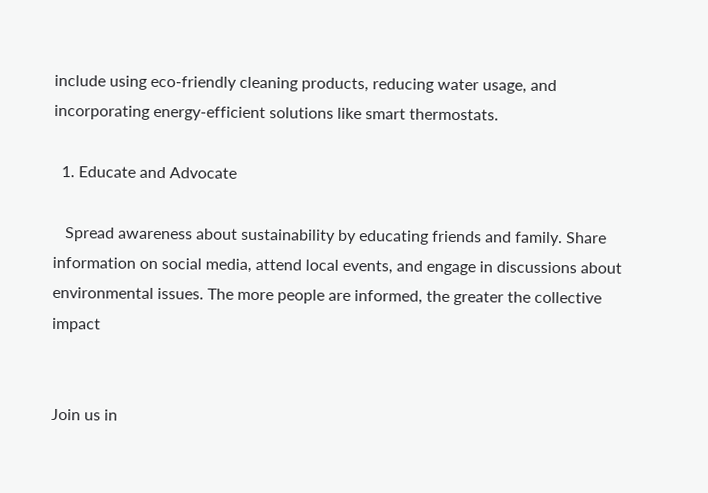include using eco-friendly cleaning products, reducing water usage, and incorporating energy-efficient solutions like smart thermostats.

  1. Educate and Advocate

   Spread awareness about sustainability by educating friends and family. Share information on social media, attend local events, and engage in discussions about environmental issues. The more people are informed, the greater the collective impact


Join us in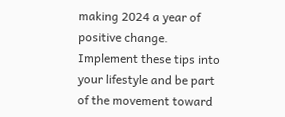making 2024 a year of positive change. Implement these tips into your lifestyle and be part of the movement toward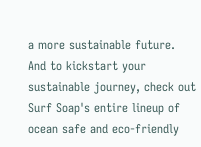a more sustainable future. And to kickstart your sustainable journey, check out Surf Soap's entire lineup of ocean safe and eco-friendly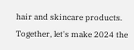hair and skincare products. Together, let's make 2024 the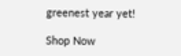greenest year yet!

Shop Now